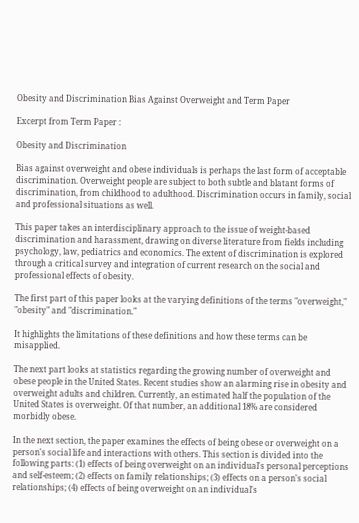Obesity and Discrimination Bias Against Overweight and Term Paper

Excerpt from Term Paper :

Obesity and Discrimination

Bias against overweight and obese individuals is perhaps the last form of acceptable discrimination. Overweight people are subject to both subtle and blatant forms of discrimination, from childhood to adulthood. Discrimination occurs in family, social and professional situations as well.

This paper takes an interdisciplinary approach to the issue of weight-based discrimination and harassment, drawing on diverse literature from fields including psychology, law, pediatrics and economics. The extent of discrimination is explored through a critical survey and integration of current research on the social and professional effects of obesity.

The first part of this paper looks at the varying definitions of the terms "overweight," "obesity" and "discrimination."

It highlights the limitations of these definitions and how these terms can be misapplied.

The next part looks at statistics regarding the growing number of overweight and obese people in the United States. Recent studies show an alarming rise in obesity and overweight adults and children. Currently, an estimated half the population of the United States is overweight. Of that number, an additional 18% are considered morbidly obese.

In the next section, the paper examines the effects of being obese or overweight on a person's social life and interactions with others. This section is divided into the following parts: (1) effects of being overweight on an individual's personal perceptions and self-esteem; (2) effects on family relationships; (3) effects on a person's social relationships; (4) effects of being overweight on an individual's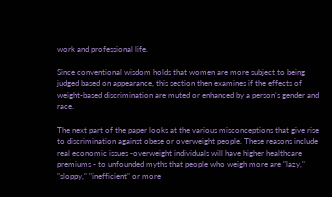work and professional life.

Since conventional wisdom holds that women are more subject to being judged based on appearance, this section then examines if the effects of weight-based discrimination are muted or enhanced by a person's gender and race.

The next part of the paper looks at the various misconceptions that give rise to discrimination against obese or overweight people. These reasons include real economic issues -overweight individuals will have higher healthcare premiums - to unfounded myths that people who weigh more are "lazy," "sloppy," "inefficient" or more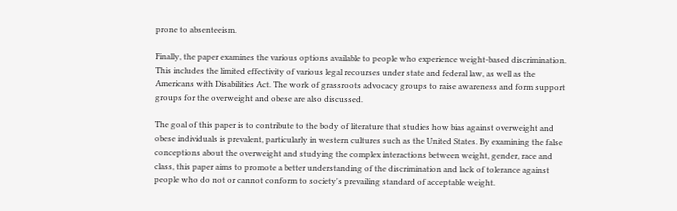prone to absenteeism.

Finally, the paper examines the various options available to people who experience weight-based discrimination. This includes the limited effectivity of various legal recourses under state and federal law, as well as the Americans with Disabilities Act. The work of grassroots advocacy groups to raise awareness and form support groups for the overweight and obese are also discussed.

The goal of this paper is to contribute to the body of literature that studies how bias against overweight and obese individuals is prevalent, particularly in western cultures such as the United States. By examining the false conceptions about the overweight and studying the complex interactions between weight, gender, race and class, this paper aims to promote a better understanding of the discrimination and lack of tolerance against people who do not or cannot conform to society's prevailing standard of acceptable weight.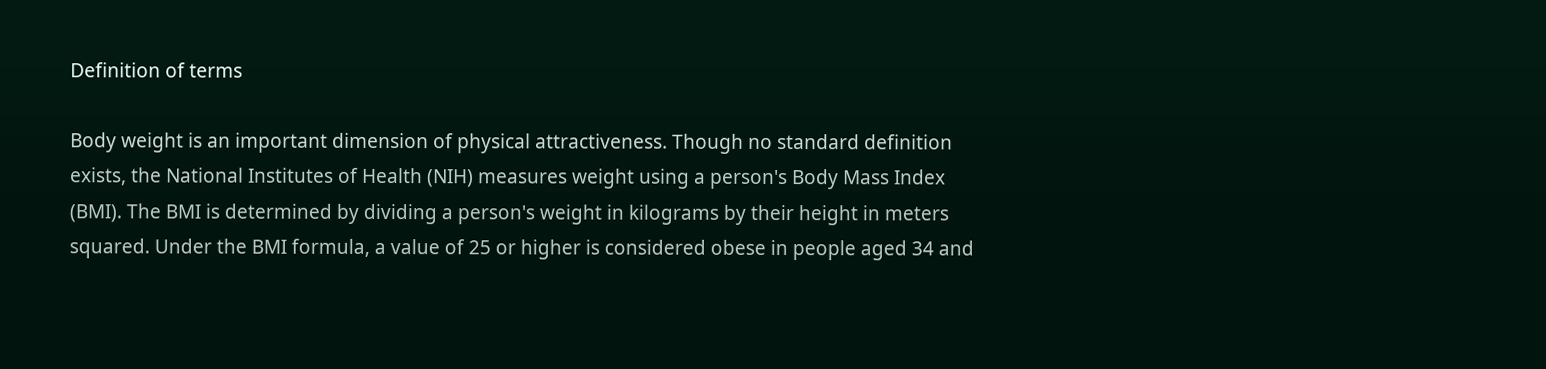Definition of terms

Body weight is an important dimension of physical attractiveness. Though no standard definition exists, the National Institutes of Health (NIH) measures weight using a person's Body Mass Index (BMI). The BMI is determined by dividing a person's weight in kilograms by their height in meters squared. Under the BMI formula, a value of 25 or higher is considered obese in people aged 34 and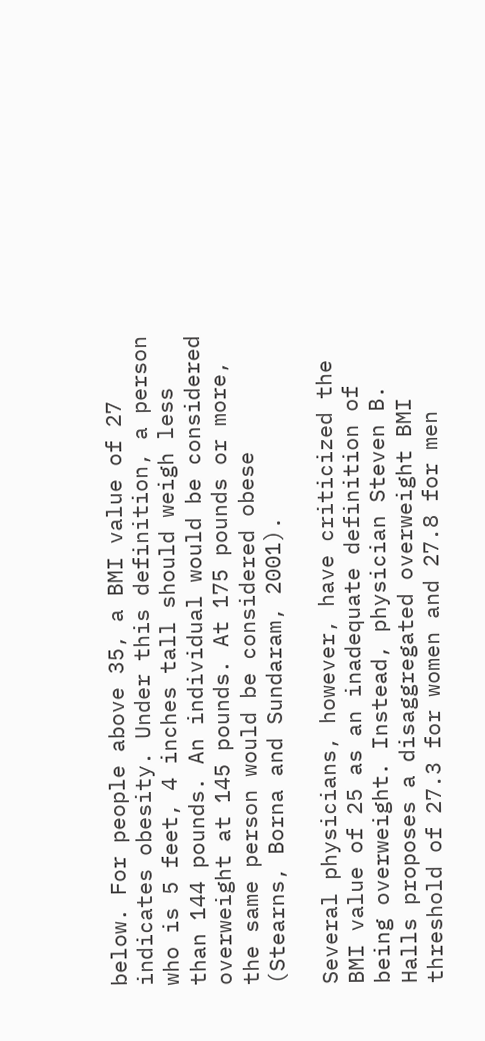below. For people above 35, a BMI value of 27 indicates obesity. Under this definition, a person who is 5 feet, 4 inches tall should weigh less than 144 pounds. An individual would be considered overweight at 145 pounds. At 175 pounds or more, the same person would be considered obese (Stearns, Borna and Sundaram, 2001).

Several physicians, however, have criticized the BMI value of 25 as an inadequate definition of being overweight. Instead, physician Steven B. Halls proposes a disaggregated overweight BMI threshold of 27.3 for women and 27.8 for men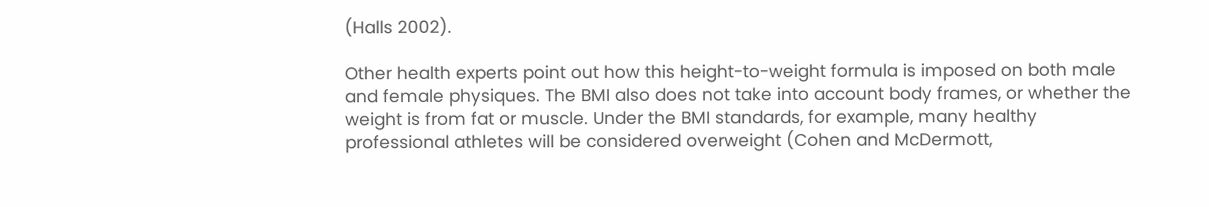(Halls 2002).

Other health experts point out how this height-to-weight formula is imposed on both male and female physiques. The BMI also does not take into account body frames, or whether the weight is from fat or muscle. Under the BMI standards, for example, many healthy professional athletes will be considered overweight (Cohen and McDermott,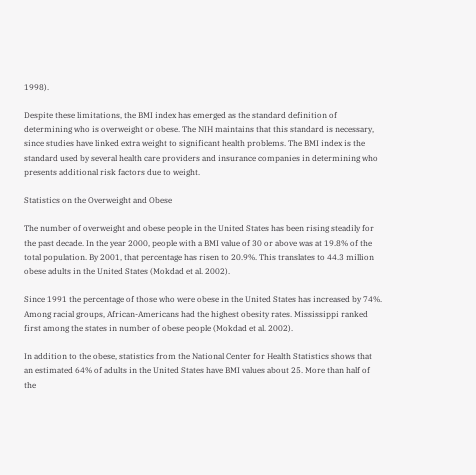1998).

Despite these limitations, the BMI index has emerged as the standard definition of determining who is overweight or obese. The NIH maintains that this standard is necessary, since studies have linked extra weight to significant health problems. The BMI index is the standard used by several health care providers and insurance companies in determining who presents additional risk factors due to weight.

Statistics on the Overweight and Obese

The number of overweight and obese people in the United States has been rising steadily for the past decade. In the year 2000, people with a BMI value of 30 or above was at 19.8% of the total population. By 2001, that percentage has risen to 20.9%. This translates to 44.3 million obese adults in the United States (Mokdad et al. 2002).

Since 1991 the percentage of those who were obese in the United States has increased by 74%. Among racial groups, African-Americans had the highest obesity rates. Mississippi ranked first among the states in number of obese people (Mokdad et al. 2002).

In addition to the obese, statistics from the National Center for Health Statistics shows that an estimated 64% of adults in the United States have BMI values about 25. More than half of the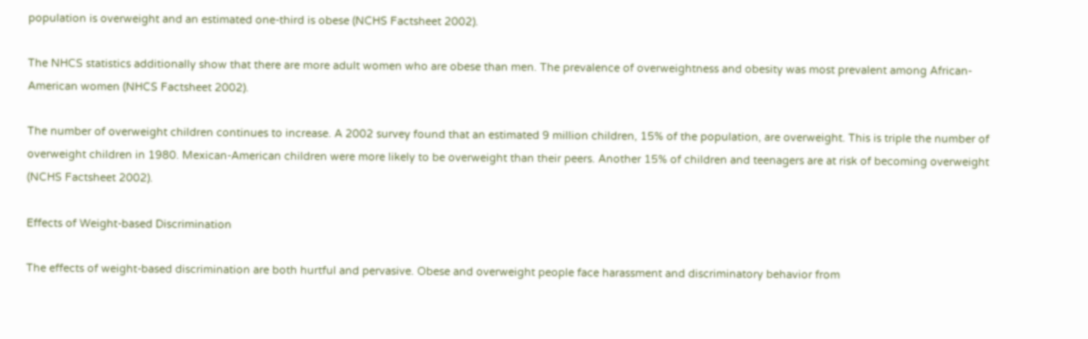population is overweight and an estimated one-third is obese (NCHS Factsheet 2002).

The NHCS statistics additionally show that there are more adult women who are obese than men. The prevalence of overweightness and obesity was most prevalent among African-American women (NHCS Factsheet 2002).

The number of overweight children continues to increase. A 2002 survey found that an estimated 9 million children, 15% of the population, are overweight. This is triple the number of overweight children in 1980. Mexican-American children were more likely to be overweight than their peers. Another 15% of children and teenagers are at risk of becoming overweight (NCHS Factsheet 2002).

Effects of Weight-based Discrimination

The effects of weight-based discrimination are both hurtful and pervasive. Obese and overweight people face harassment and discriminatory behavior from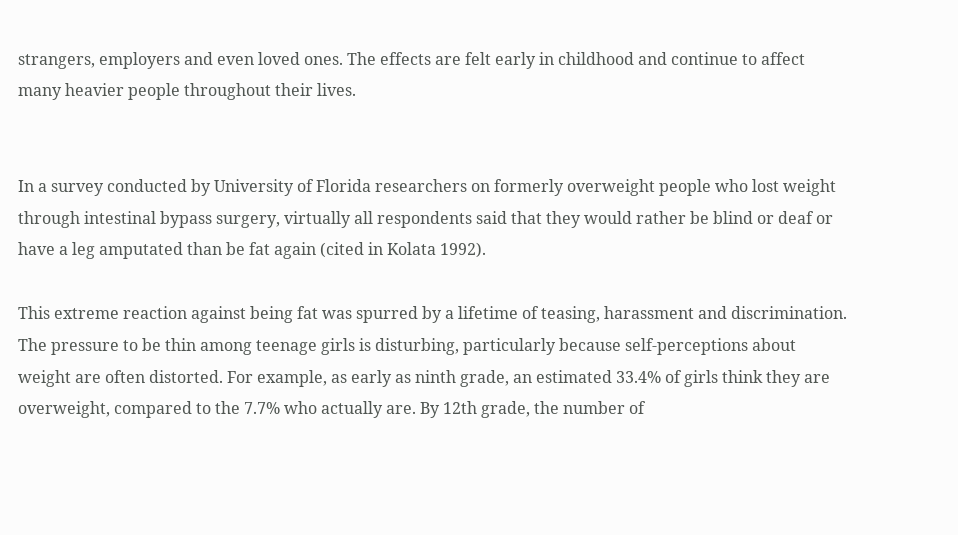strangers, employers and even loved ones. The effects are felt early in childhood and continue to affect many heavier people throughout their lives.


In a survey conducted by University of Florida researchers on formerly overweight people who lost weight through intestinal bypass surgery, virtually all respondents said that they would rather be blind or deaf or have a leg amputated than be fat again (cited in Kolata 1992).

This extreme reaction against being fat was spurred by a lifetime of teasing, harassment and discrimination. The pressure to be thin among teenage girls is disturbing, particularly because self-perceptions about weight are often distorted. For example, as early as ninth grade, an estimated 33.4% of girls think they are overweight, compared to the 7.7% who actually are. By 12th grade, the number of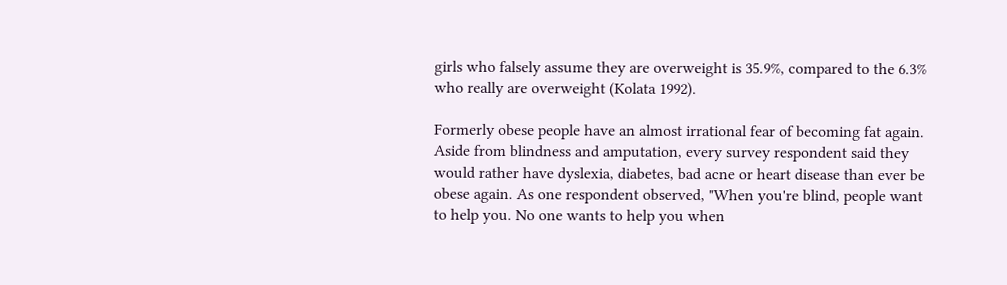girls who falsely assume they are overweight is 35.9%, compared to the 6.3% who really are overweight (Kolata 1992).

Formerly obese people have an almost irrational fear of becoming fat again. Aside from blindness and amputation, every survey respondent said they would rather have dyslexia, diabetes, bad acne or heart disease than ever be obese again. As one respondent observed, "When you're blind, people want to help you. No one wants to help you when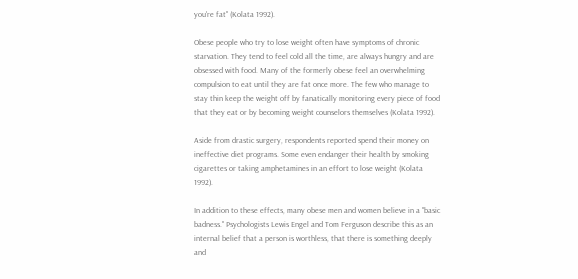you're fat" (Kolata 1992).

Obese people who try to lose weight often have symptoms of chronic starvation. They tend to feel cold all the time, are always hungry and are obsessed with food. Many of the formerly obese feel an overwhelming compulsion to eat until they are fat once more. The few who manage to stay thin keep the weight off by fanatically monitoring every piece of food that they eat or by becoming weight counselors themselves (Kolata 1992).

Aside from drastic surgery, respondents reported spend their money on ineffective diet programs. Some even endanger their health by smoking cigarettes or taking amphetamines in an effort to lose weight (Kolata 1992).

In addition to these effects, many obese men and women believe in a "basic badness." Psychologists Lewis Engel and Tom Ferguson describe this as an internal belief that a person is worthless, that there is something deeply and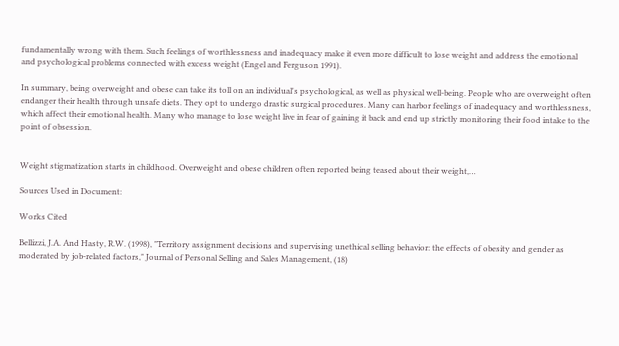fundamentally wrong with them. Such feelings of worthlessness and inadequacy make it even more difficult to lose weight and address the emotional and psychological problems connected with excess weight (Engel and Ferguson 1991).

In summary, being overweight and obese can take its toll on an individual's psychological, as well as physical well-being. People who are overweight often endanger their health through unsafe diets. They opt to undergo drastic surgical procedures. Many can harbor feelings of inadequacy and worthlessness, which affect their emotional health. Many who manage to lose weight live in fear of gaining it back and end up strictly monitoring their food intake to the point of obsession.


Weight stigmatization starts in childhood. Overweight and obese children often reported being teased about their weight,…

Sources Used in Document:

Works Cited

Bellizzi, J.A. And Hasty, R.W. (1998), "Territory assignment decisions and supervising unethical selling behavior: the effects of obesity and gender as moderated by job-related factors," Journal of Personal Selling and Sales Management, (18)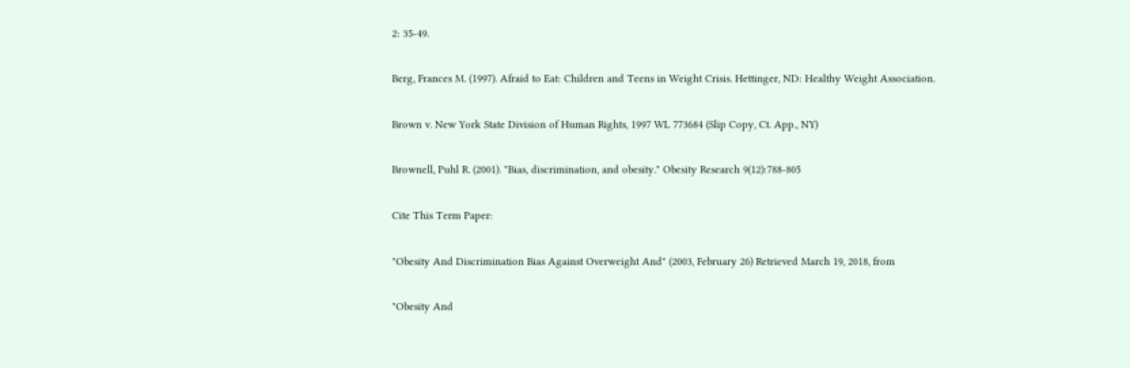2: 35-49.

Berg, Frances M. (1997). Afraid to Eat: Children and Teens in Weight Crisis. Hettinger, ND: Healthy Weight Association.

Brown v. New York State Division of Human Rights, 1997 WL 773684 (Slip Copy, Ct. App., NY)

Brownell, Puhl R. (2001). "Bias, discrimination, and obesity." Obesity Research 9(12):788-805

Cite This Term Paper:

"Obesity And Discrimination Bias Against Overweight And" (2003, February 26) Retrieved March 19, 2018, from

"Obesity And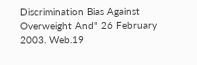Discrimination Bias Against Overweight And" 26 February 2003. Web.19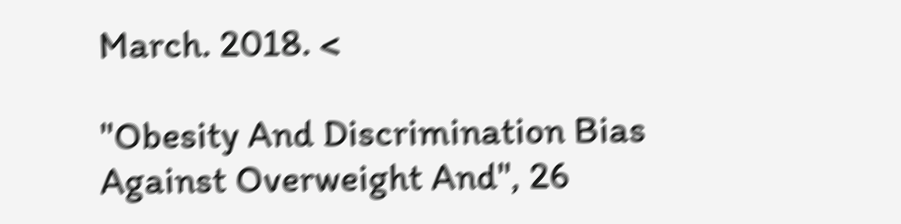March. 2018. <

"Obesity And Discrimination Bias Against Overweight And", 26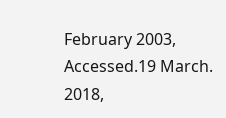February 2003, Accessed.19 March. 2018,